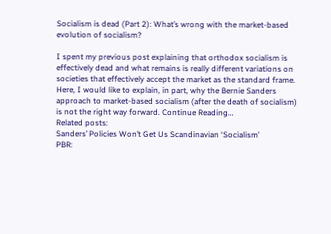Socialism is dead (Part 2): What’s wrong with the market-based evolution of socialism?

I spent my previous post explaining that orthodox socialism is effectively dead and what remains is really different variations on societies that effectively accept the market as the standard frame. Here, I would like to explain, in part, why the Bernie Sanders approach to market-based socialism (after the death of socialism) is not the right way forward. Continue Reading…
Related posts:
Sanders’ Policies Won’t Get Us Scandinavian ‘Socialism’
PBR: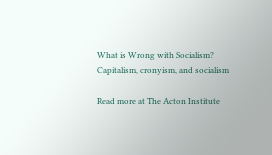What is Wrong with Socialism?
Capitalism, cronyism, and socialism

Read more at The Acton Institute